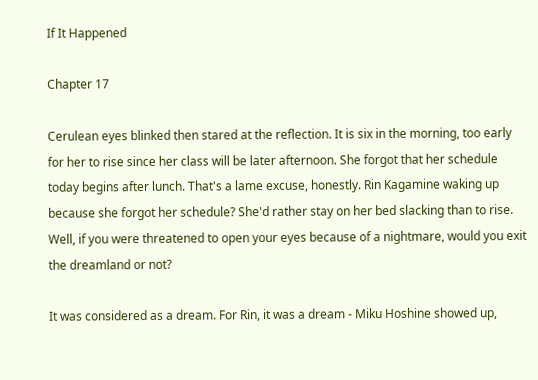If It Happened

Chapter 17

Cerulean eyes blinked then stared at the reflection. It is six in the morning, too early for her to rise since her class will be later afternoon. She forgot that her schedule today begins after lunch. That's a lame excuse, honestly. Rin Kagamine waking up because she forgot her schedule? She'd rather stay on her bed slacking than to rise. Well, if you were threatened to open your eyes because of a nightmare, would you exit the dreamland or not?

It was considered as a dream. For Rin, it was a dream - Miku Hoshine showed up,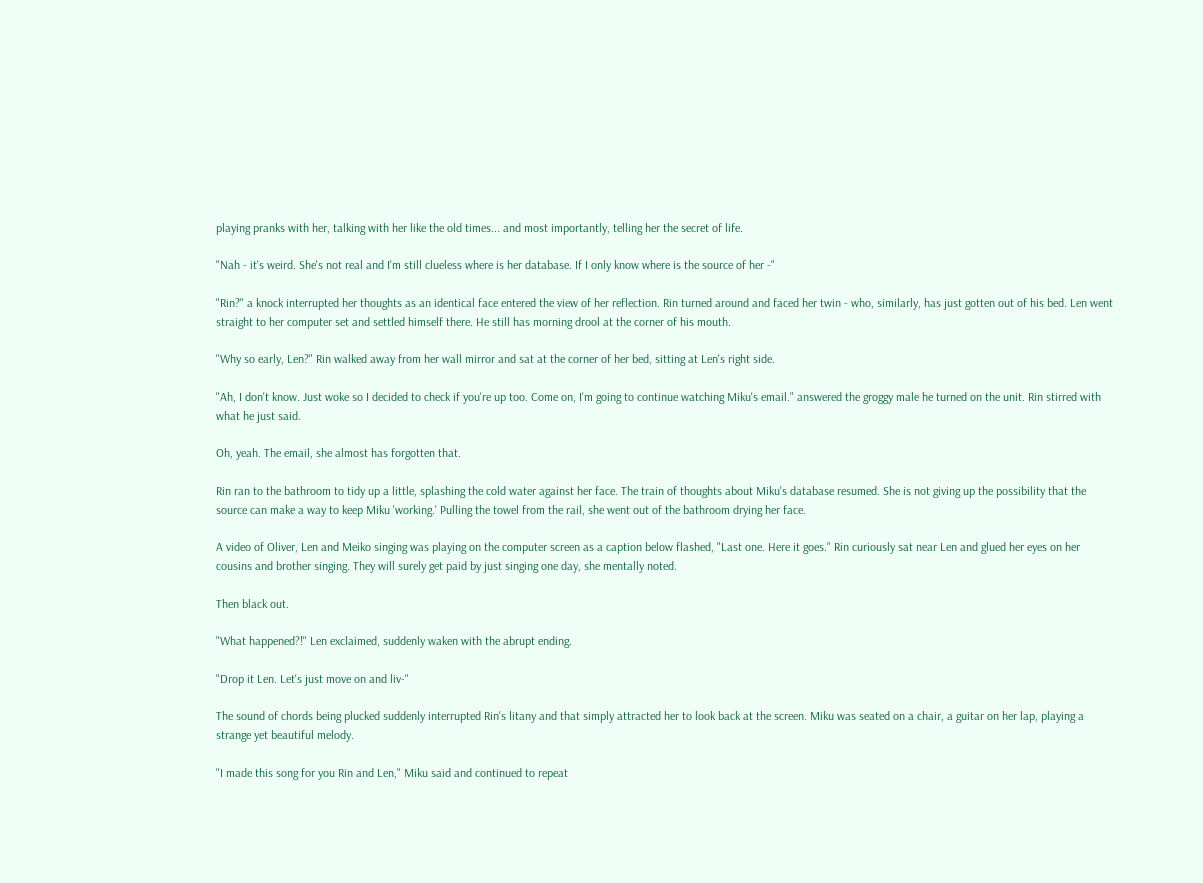playing pranks with her, talking with her like the old times... and most importantly, telling her the secret of life.

"Nah - it's weird. She's not real and I'm still clueless where is her database. If I only know where is the source of her -"

"Rin?" a knock interrupted her thoughts as an identical face entered the view of her reflection. Rin turned around and faced her twin - who, similarly, has just gotten out of his bed. Len went straight to her computer set and settled himself there. He still has morning drool at the corner of his mouth.

''Why so early, Len?" Rin walked away from her wall mirror and sat at the corner of her bed, sitting at Len's right side.

"Ah, I don't know. Just woke so I decided to check if you're up too. Come on, I'm going to continue watching Miku's email." answered the groggy male he turned on the unit. Rin stirred with what he just said.

Oh, yeah. The email, she almost has forgotten that.

Rin ran to the bathroom to tidy up a little, splashing the cold water against her face. The train of thoughts about Miku's database resumed. She is not giving up the possibility that the source can make a way to keep Miku 'working.' Pulling the towel from the rail, she went out of the bathroom drying her face.

A video of Oliver, Len and Meiko singing was playing on the computer screen as a caption below flashed, "Last one. Here it goes." Rin curiously sat near Len and glued her eyes on her cousins and brother singing. They will surely get paid by just singing one day, she mentally noted.

Then black out.

"What happened?!" Len exclaimed, suddenly waken with the abrupt ending.

"Drop it Len. Let's just move on and liv-"

The sound of chords being plucked suddenly interrupted Rin's litany and that simply attracted her to look back at the screen. Miku was seated on a chair, a guitar on her lap, playing a strange yet beautiful melody.

"I made this song for you Rin and Len," Miku said and continued to repeat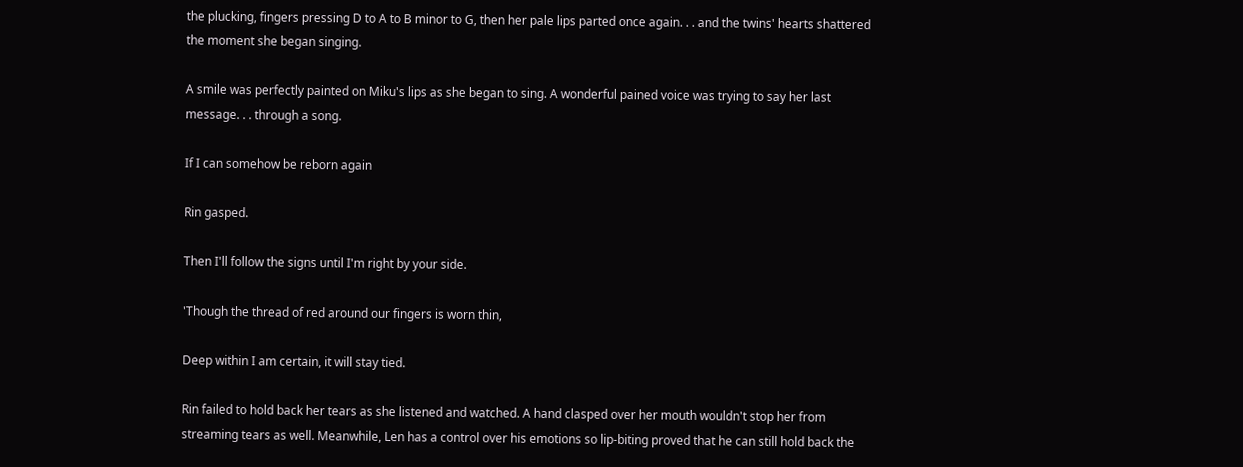the plucking, fingers pressing D to A to B minor to G, then her pale lips parted once again. . . and the twins' hearts shattered the moment she began singing.

A smile was perfectly painted on Miku's lips as she began to sing. A wonderful pained voice was trying to say her last message. . . through a song.

If I can somehow be reborn again

Rin gasped.

Then I'll follow the signs until I'm right by your side.

'Though the thread of red around our fingers is worn thin,

Deep within I am certain, it will stay tied.

Rin failed to hold back her tears as she listened and watched. A hand clasped over her mouth wouldn't stop her from streaming tears as well. Meanwhile, Len has a control over his emotions so lip-biting proved that he can still hold back the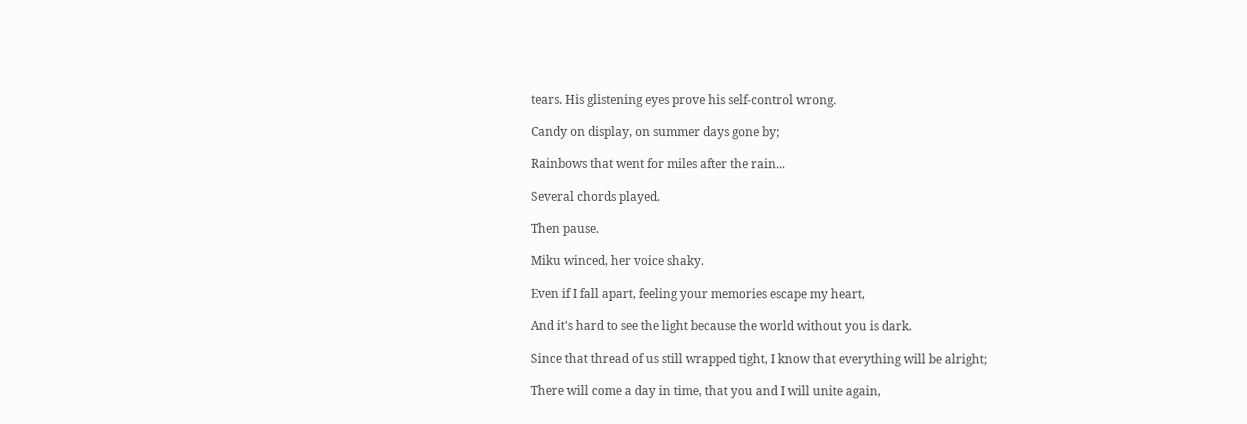tears. His glistening eyes prove his self-control wrong.

Candy on display, on summer days gone by;

Rainbows that went for miles after the rain...

Several chords played.

Then pause.

Miku winced, her voice shaky.

Even if I fall apart, feeling your memories escape my heart,

And it's hard to see the light because the world without you is dark.

Since that thread of us still wrapped tight, I know that everything will be alright;

There will come a day in time, that you and I will unite again,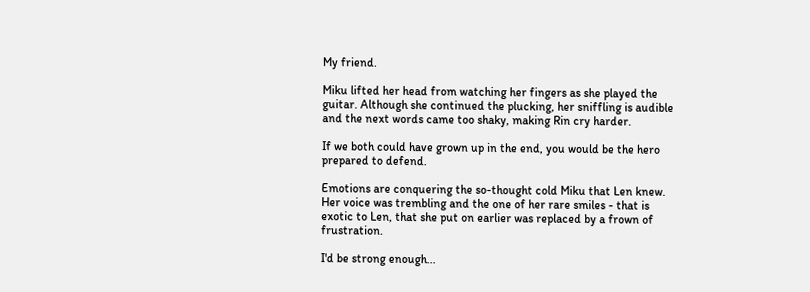My friend.

Miku lifted her head from watching her fingers as she played the guitar. Although she continued the plucking, her sniffling is audible and the next words came too shaky, making Rin cry harder.

If we both could have grown up in the end, you would be the hero prepared to defend.

Emotions are conquering the so-thought cold Miku that Len knew. Her voice was trembling and the one of her rare smiles - that is exotic to Len, that she put on earlier was replaced by a frown of frustration.

I'd be strong enough...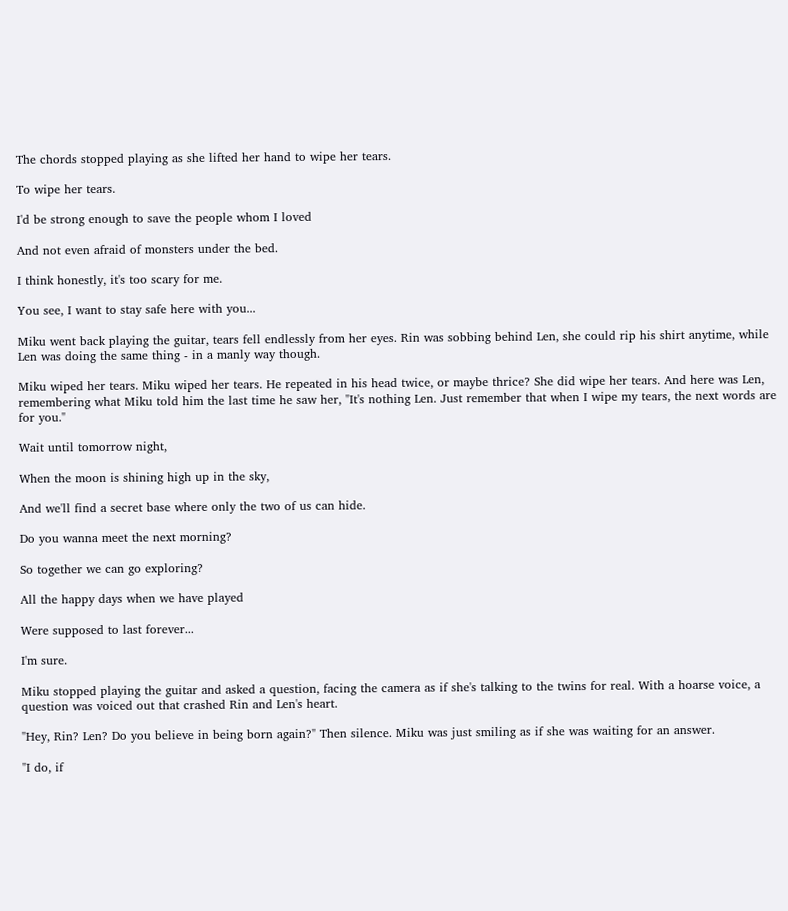The chords stopped playing as she lifted her hand to wipe her tears.

To wipe her tears.

I'd be strong enough to save the people whom I loved

And not even afraid of monsters under the bed.

I think honestly, it's too scary for me.

You see, I want to stay safe here with you...

Miku went back playing the guitar, tears fell endlessly from her eyes. Rin was sobbing behind Len, she could rip his shirt anytime, while Len was doing the same thing - in a manly way though.

Miku wiped her tears. Miku wiped her tears. He repeated in his head twice, or maybe thrice? She did wipe her tears. And here was Len, remembering what Miku told him the last time he saw her, "It's nothing Len. Just remember that when I wipe my tears, the next words are for you."

Wait until tomorrow night,

When the moon is shining high up in the sky,

And we'll find a secret base where only the two of us can hide.

Do you wanna meet the next morning?

So together we can go exploring?

All the happy days when we have played

Were supposed to last forever...

I'm sure.

Miku stopped playing the guitar and asked a question, facing the camera as if she's talking to the twins for real. With a hoarse voice, a question was voiced out that crashed Rin and Len's heart.

"Hey, Rin? Len? Do you believe in being born again?" Then silence. Miku was just smiling as if she was waiting for an answer.

"I do, if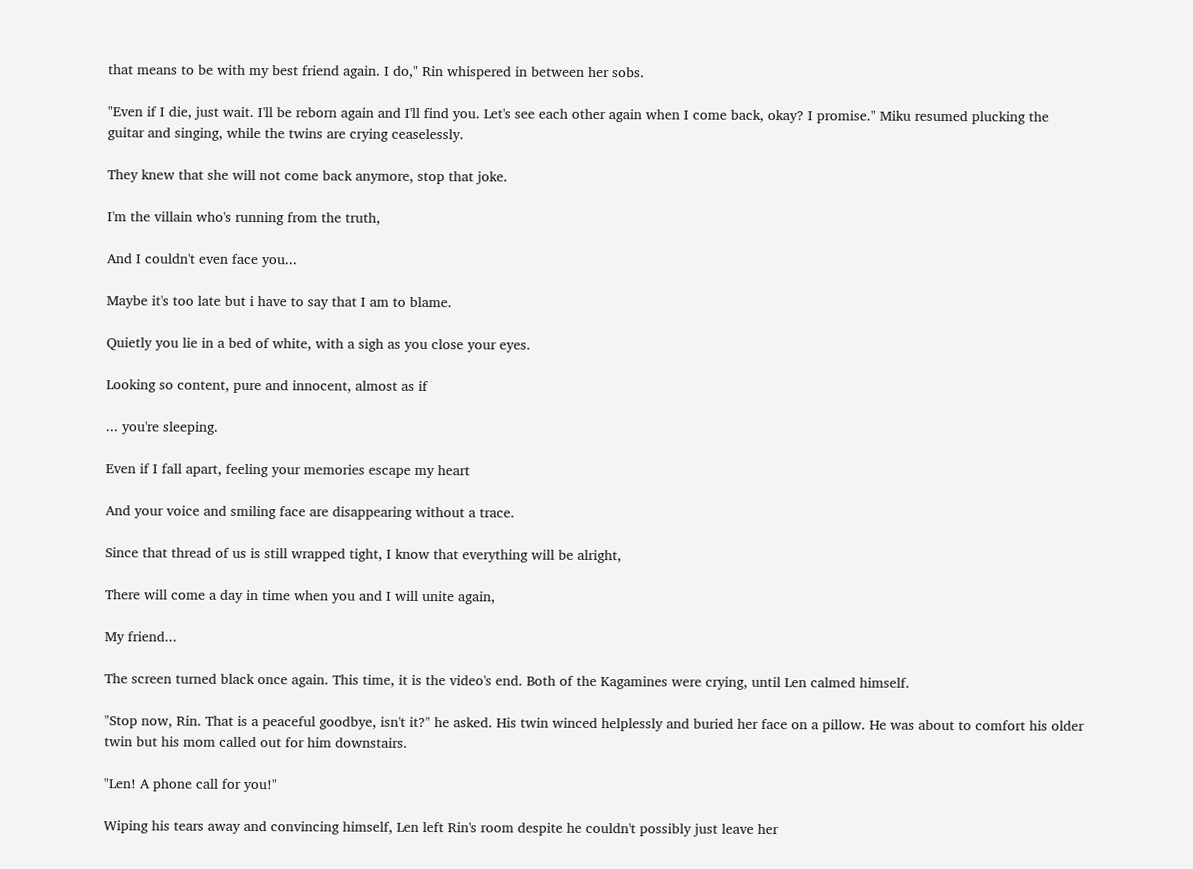that means to be with my best friend again. I do," Rin whispered in between her sobs.

"Even if I die, just wait. I'll be reborn again and I'll find you. Let's see each other again when I come back, okay? I promise." Miku resumed plucking the guitar and singing, while the twins are crying ceaselessly.

They knew that she will not come back anymore, stop that joke.

I'm the villain who's running from the truth,

And I couldn't even face you...

Maybe it's too late but i have to say that I am to blame.

Quietly you lie in a bed of white, with a sigh as you close your eyes.

Looking so content, pure and innocent, almost as if

... you're sleeping.

Even if I fall apart, feeling your memories escape my heart

And your voice and smiling face are disappearing without a trace.

Since that thread of us is still wrapped tight, I know that everything will be alright,

There will come a day in time when you and I will unite again,

My friend...

The screen turned black once again. This time, it is the video's end. Both of the Kagamines were crying, until Len calmed himself.

"Stop now, Rin. That is a peaceful goodbye, isn't it?" he asked. His twin winced helplessly and buried her face on a pillow. He was about to comfort his older twin but his mom called out for him downstairs.

"Len! A phone call for you!"

Wiping his tears away and convincing himself, Len left Rin's room despite he couldn't possibly just leave her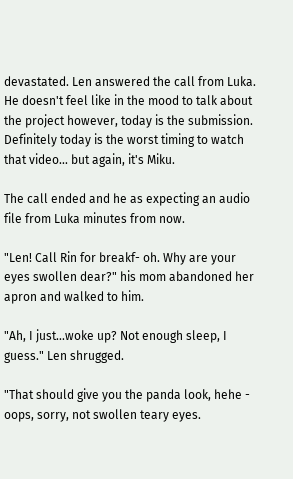devastated. Len answered the call from Luka. He doesn't feel like in the mood to talk about the project however, today is the submission. Definitely today is the worst timing to watch that video... but again, it's Miku.

The call ended and he as expecting an audio file from Luka minutes from now.

"Len! Call Rin for breakf- oh. Why are your eyes swollen dear?" his mom abandoned her apron and walked to him.

"Ah, I just...woke up? Not enough sleep, I guess." Len shrugged.

"That should give you the panda look, hehe - oops, sorry, not swollen teary eyes.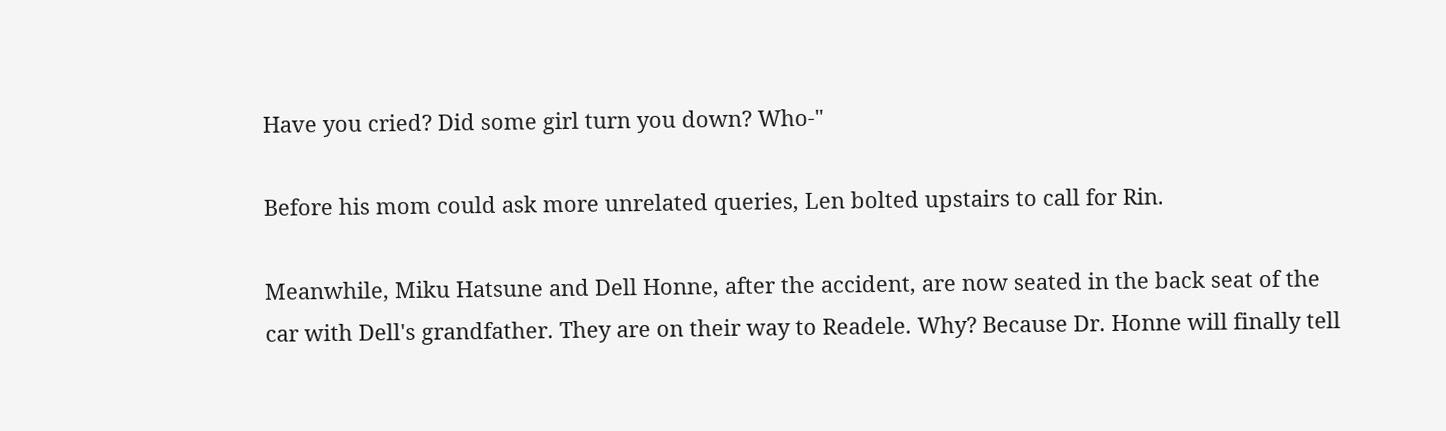Have you cried? Did some girl turn you down? Who-"

Before his mom could ask more unrelated queries, Len bolted upstairs to call for Rin.

Meanwhile, Miku Hatsune and Dell Honne, after the accident, are now seated in the back seat of the car with Dell's grandfather. They are on their way to Readele. Why? Because Dr. Honne will finally tell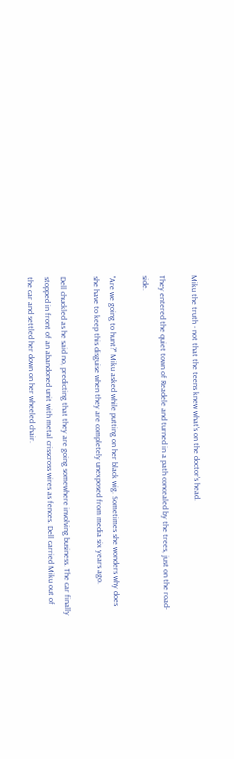Miku the truth - not that the teens knew what's on the doctor's head.

They entered the quiet town of Readele and turned in a path concealed by the trees, just on the road-side.

"Are we going to hunt?" Miku asked while putting on her black wig. Sometimes she wonders why does she have to keep this disguise when they are completely unexposed from media six years ago.

Dell chuckled as he said no, predicting that they are going somewhere involving business. The car finally stopped in front of an abandoned unit with metal crisscross wires as fences. Dell carried Miku out of the car and settled her down on her wheeled chair.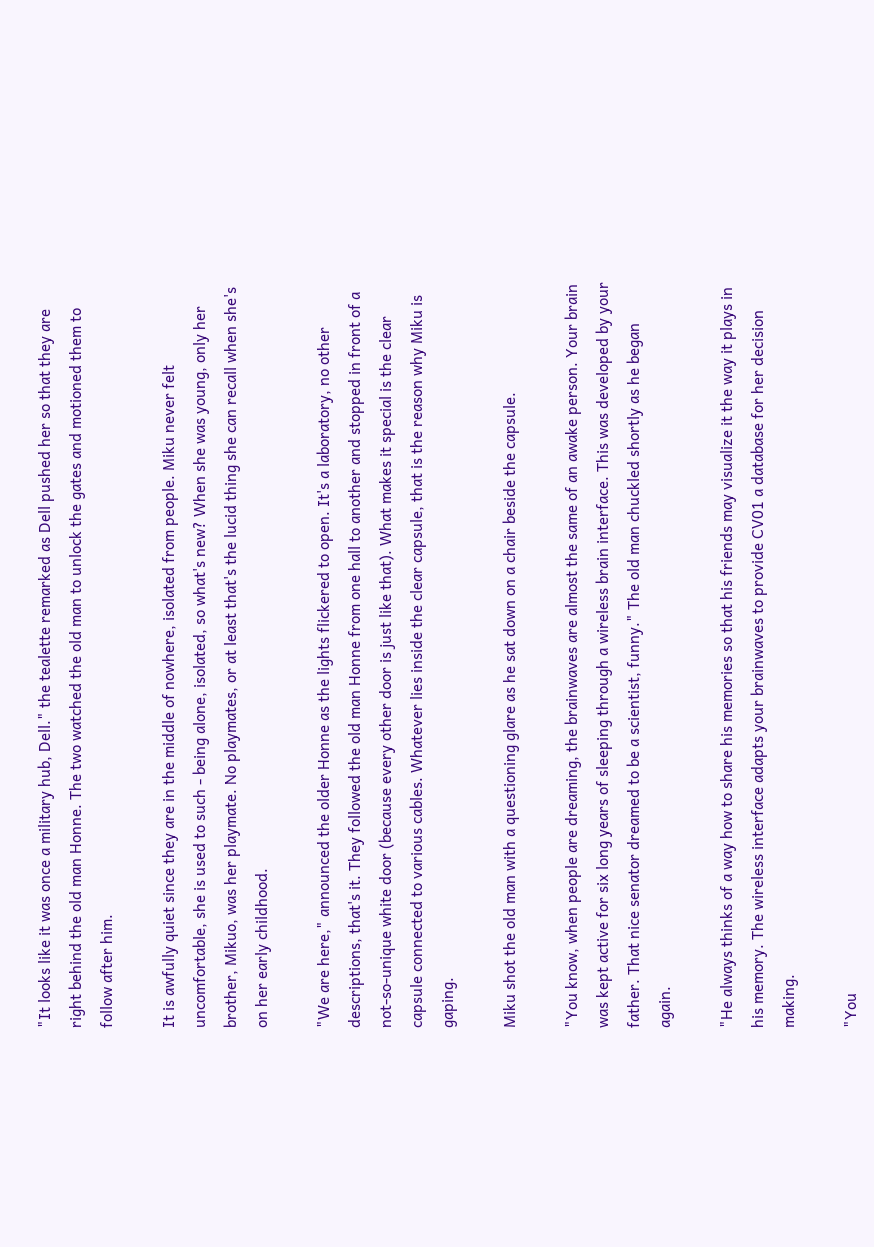"It looks like it was once a military hub, Dell." the tealette remarked as Dell pushed her so that they are right behind the old man Honne. The two watched the old man to unlock the gates and motioned them to follow after him.

It is awfully quiet since they are in the middle of nowhere, isolated from people. Miku never felt uncomfortable, she is used to such - being alone, isolated, so what's new? When she was young, only her brother, Mikuo, was her playmate. No playmates, or at least that's the lucid thing she can recall when she's on her early childhood.

"We are here," announced the older Honne as the lights flickered to open. It's a laboratory, no other descriptions, that's it. They followed the old man Honne from one hall to another and stopped in front of a not-so-unique white door (because every other door is just like that). What makes it special is the clear capsule connected to various cables. Whatever lies inside the clear capsule, that is the reason why Miku is gaping.

Miku shot the old man with a questioning glare as he sat down on a chair beside the capsule.

"You know, when people are dreaming, the brainwaves are almost the same of an awake person. Your brain was kept active for six long years of sleeping through a wireless brain interface. This was developed by your father. That nice senator dreamed to be a scientist, funny." The old man chuckled shortly as he began again.

"He always thinks of a way how to share his memories so that his friends may visualize it the way it plays in his memory. The wireless interface adapts your brainwaves to provide CV01 a database for her decision making.

"You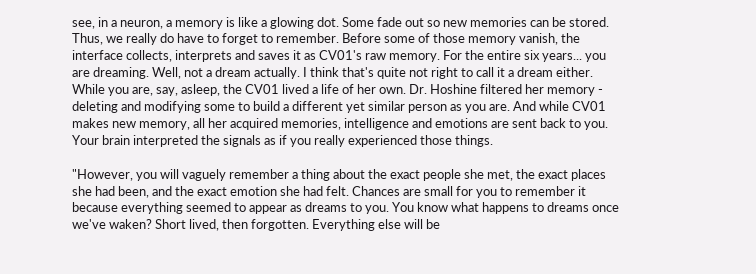see, in a neuron, a memory is like a glowing dot. Some fade out so new memories can be stored. Thus, we really do have to forget to remember. Before some of those memory vanish, the interface collects, interprets and saves it as CV01's raw memory. For the entire six years... you are dreaming. Well, not a dream actually. I think that's quite not right to call it a dream either. While you are, say, asleep, the CV01 lived a life of her own. Dr. Hoshine filtered her memory - deleting and modifying some to build a different yet similar person as you are. And while CV01 makes new memory, all her acquired memories, intelligence and emotions are sent back to you. Your brain interpreted the signals as if you really experienced those things.

"However, you will vaguely remember a thing about the exact people she met, the exact places she had been, and the exact emotion she had felt. Chances are small for you to remember it because everything seemed to appear as dreams to you. You know what happens to dreams once we've waken? Short lived, then forgotten. Everything else will be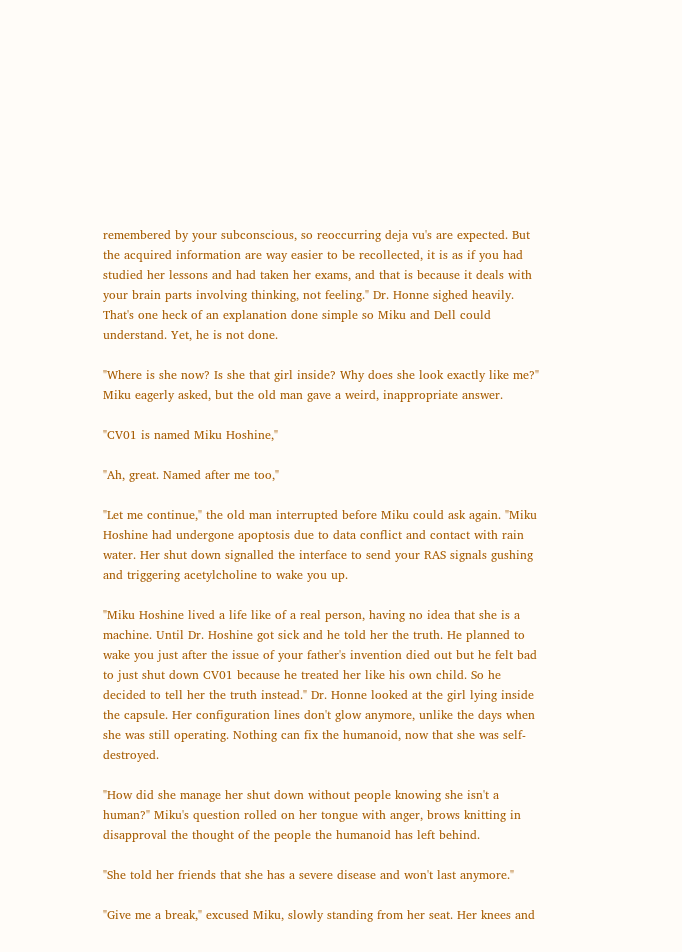remembered by your subconscious, so reoccurring deja vu's are expected. But the acquired information are way easier to be recollected, it is as if you had studied her lessons and had taken her exams, and that is because it deals with your brain parts involving thinking, not feeling." Dr. Honne sighed heavily. That's one heck of an explanation done simple so Miku and Dell could understand. Yet, he is not done.

"Where is she now? Is she that girl inside? Why does she look exactly like me?" Miku eagerly asked, but the old man gave a weird, inappropriate answer.

"CV01 is named Miku Hoshine,"

"Ah, great. Named after me too,"

"Let me continue," the old man interrupted before Miku could ask again. "Miku Hoshine had undergone apoptosis due to data conflict and contact with rain water. Her shut down signalled the interface to send your RAS signals gushing and triggering acetylcholine to wake you up.

"Miku Hoshine lived a life like of a real person, having no idea that she is a machine. Until Dr. Hoshine got sick and he told her the truth. He planned to wake you just after the issue of your father's invention died out but he felt bad to just shut down CV01 because he treated her like his own child. So he decided to tell her the truth instead." Dr. Honne looked at the girl lying inside the capsule. Her configuration lines don't glow anymore, unlike the days when she was still operating. Nothing can fix the humanoid, now that she was self-destroyed.

"How did she manage her shut down without people knowing she isn't a human?" Miku's question rolled on her tongue with anger, brows knitting in disapproval the thought of the people the humanoid has left behind.

"She told her friends that she has a severe disease and won't last anymore."

"Give me a break," excused Miku, slowly standing from her seat. Her knees and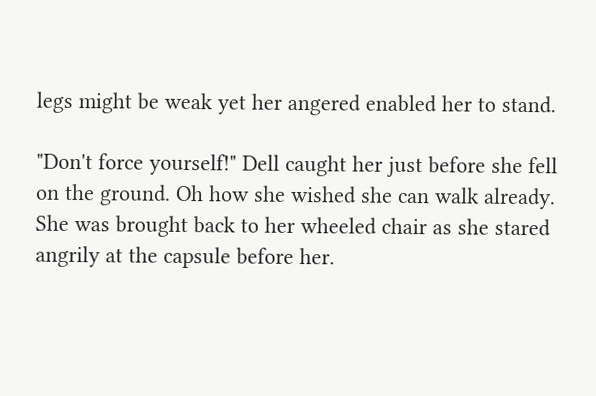legs might be weak yet her angered enabled her to stand.

"Don't force yourself!" Dell caught her just before she fell on the ground. Oh how she wished she can walk already. She was brought back to her wheeled chair as she stared angrily at the capsule before her.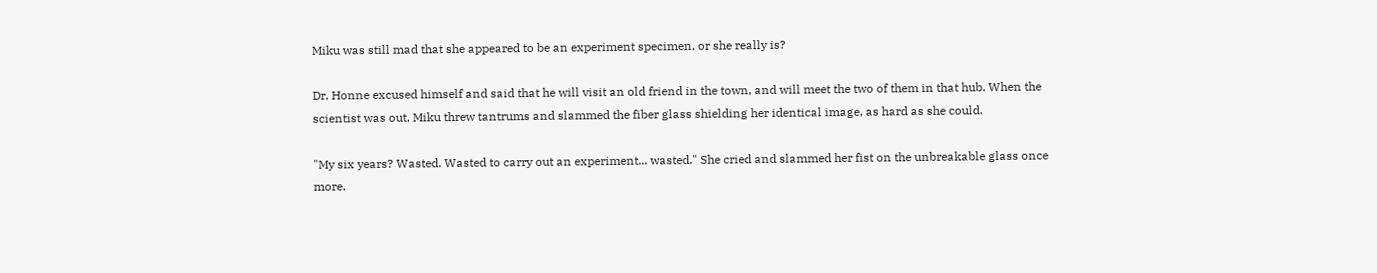Miku was still mad that she appeared to be an experiment specimen, or she really is?

Dr. Honne excused himself and said that he will visit an old friend in the town, and will meet the two of them in that hub. When the scientist was out, Miku threw tantrums and slammed the fiber glass shielding her identical image, as hard as she could.

"My six years? Wasted. Wasted to carry out an experiment... wasted." She cried and slammed her fist on the unbreakable glass once more.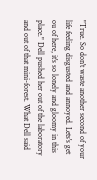"True. So don't waste another second of your life feeling disgusted and annoyed. Lets's get ou of here, it's so lonely and gloomy in this place." Dell pushed her out of the laboratory and out of that mini-forest. What Dell said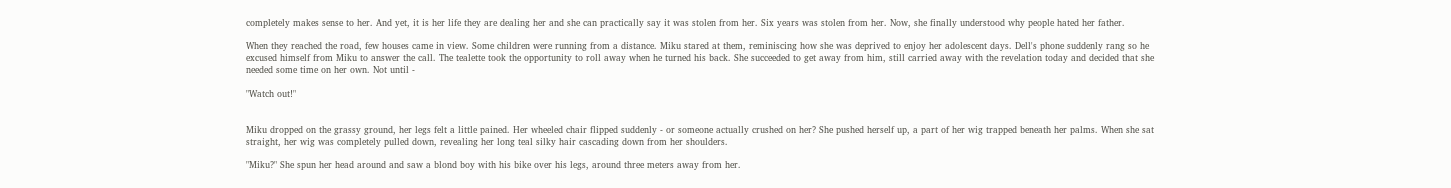completely makes sense to her. And yet, it is her life they are dealing her and she can practically say it was stolen from her. Six years was stolen from her. Now, she finally understood why people hated her father.

When they reached the road, few houses came in view. Some children were running from a distance. Miku stared at them, reminiscing how she was deprived to enjoy her adolescent days. Dell's phone suddenly rang so he excused himself from Miku to answer the call. The tealette took the opportunity to roll away when he turned his back. She succeeded to get away from him, still carried away with the revelation today and decided that she needed some time on her own. Not until -

"Watch out!"


Miku dropped on the grassy ground, her legs felt a little pained. Her wheeled chair flipped suddenly - or someone actually crushed on her? She pushed herself up, a part of her wig trapped beneath her palms. When she sat straight, her wig was completely pulled down, revealing her long teal silky hair cascading down from her shoulders.

"Miku?" She spun her head around and saw a blond boy with his bike over his legs, around three meters away from her.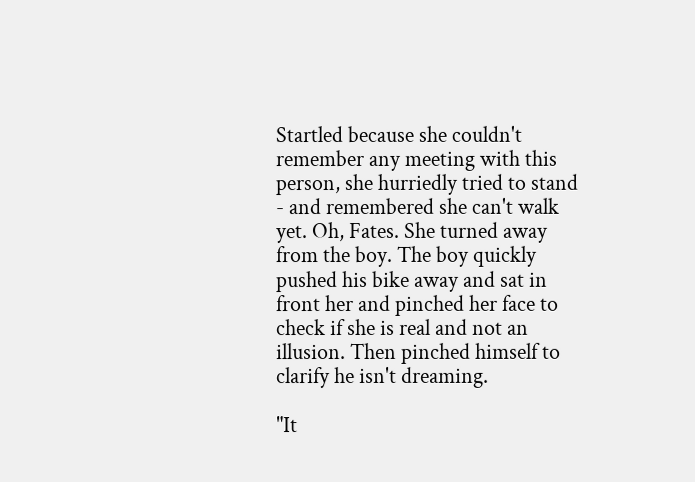Startled because she couldn't remember any meeting with this person, she hurriedly tried to stand - and remembered she can't walk yet. Oh, Fates. She turned away from the boy. The boy quickly pushed his bike away and sat in front her and pinched her face to check if she is real and not an illusion. Then pinched himself to clarify he isn't dreaming.

"It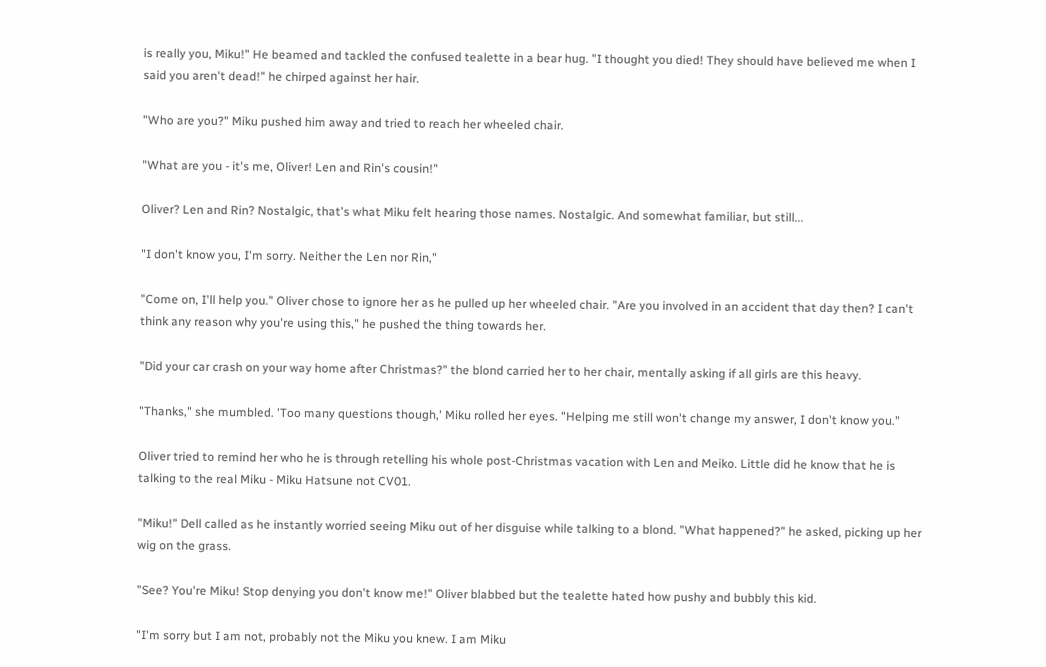is really you, Miku!" He beamed and tackled the confused tealette in a bear hug. "I thought you died! They should have believed me when I said you aren't dead!" he chirped against her hair.

"Who are you?" Miku pushed him away and tried to reach her wheeled chair.

"What are you - it's me, Oliver! Len and Rin's cousin!"

Oliver? Len and Rin? Nostalgic, that's what Miku felt hearing those names. Nostalgic. And somewhat familiar, but still...

"I don't know you, I'm sorry. Neither the Len nor Rin,"

"Come on, I'll help you." Oliver chose to ignore her as he pulled up her wheeled chair. "Are you involved in an accident that day then? I can't think any reason why you're using this," he pushed the thing towards her.

"Did your car crash on your way home after Christmas?" the blond carried her to her chair, mentally asking if all girls are this heavy.

"Thanks," she mumbled. 'Too many questions though,' Miku rolled her eyes. "Helping me still won't change my answer, I don't know you."

Oliver tried to remind her who he is through retelling his whole post-Christmas vacation with Len and Meiko. Little did he know that he is talking to the real Miku - Miku Hatsune not CV01.

"Miku!" Dell called as he instantly worried seeing Miku out of her disguise while talking to a blond. "What happened?" he asked, picking up her wig on the grass.

"See? You're Miku! Stop denying you don't know me!" Oliver blabbed but the tealette hated how pushy and bubbly this kid.

"I'm sorry but I am not, probably not the Miku you knew. I am Miku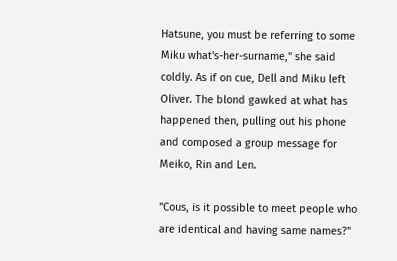Hatsune, you must be referring to some Miku what's-her-surname," she said coldly. As if on cue, Dell and Miku left Oliver. The blond gawked at what has happened then, pulling out his phone and composed a group message for Meiko, Rin and Len.

"Cous, is it possible to meet people who are identical and having same names?"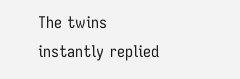The twins instantly replied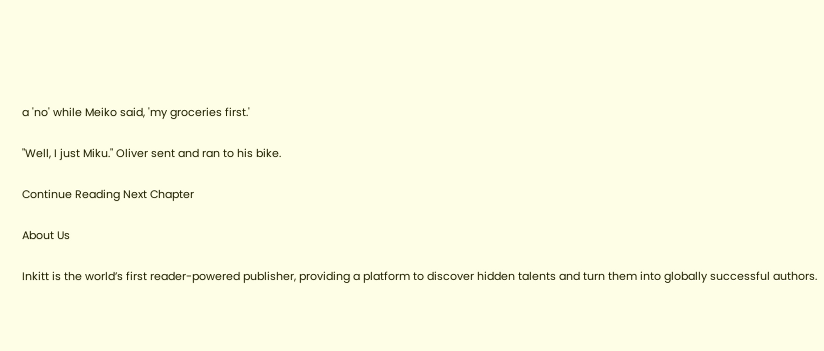a 'no' while Meiko said, 'my groceries first.'

"Well, I just Miku." Oliver sent and ran to his bike.

Continue Reading Next Chapter

About Us

Inkitt is the world’s first reader-powered publisher, providing a platform to discover hidden talents and turn them into globally successful authors.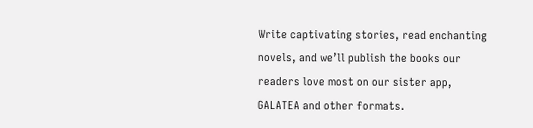Write captivating stories, read enchanting novels, and we’ll publish the books our readers love most on our sister app, GALATEA and other formats.